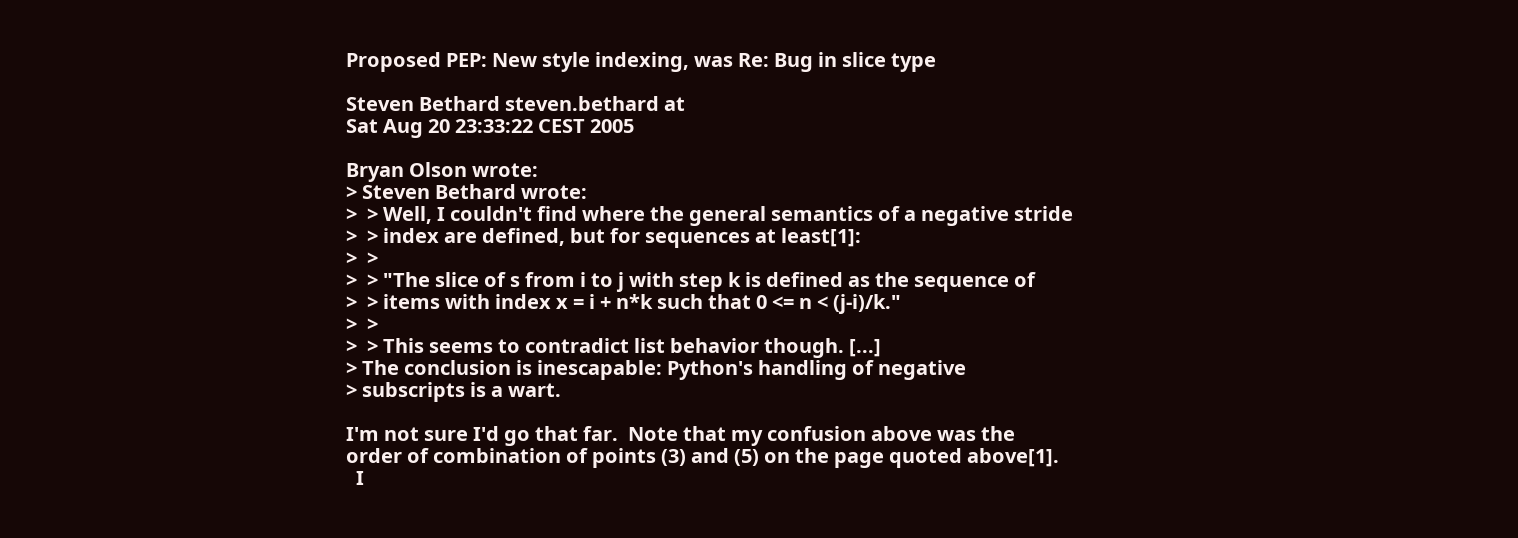Proposed PEP: New style indexing, was Re: Bug in slice type

Steven Bethard steven.bethard at
Sat Aug 20 23:33:22 CEST 2005

Bryan Olson wrote:
> Steven Bethard wrote:
>  > Well, I couldn't find where the general semantics of a negative stride
>  > index are defined, but for sequences at least[1]:
>  >
>  > "The slice of s from i to j with step k is defined as the sequence of
>  > items with index x = i + n*k such that 0 <= n < (j-i)/k."
>  >
>  > This seems to contradict list behavior though. [...]
> The conclusion is inescapable: Python's handling of negative
> subscripts is a wart.

I'm not sure I'd go that far.  Note that my confusion above was the
order of combination of points (3) and (5) on the page quoted above[1].
  I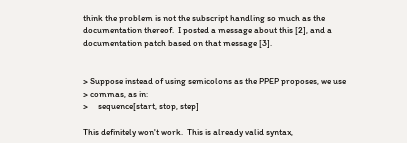think the problem is not the subscript handling so much as the
documentation thereof.  I posted a message about this [2], and a
documentation patch based on that message [3].


> Suppose instead of using semicolons as the PPEP proposes, we use
> commas, as in:
>     sequence[start, stop, step]

This definitely won't work.  This is already valid syntax,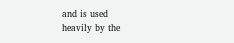and is used
heavily by the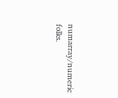numarray/numeric folks.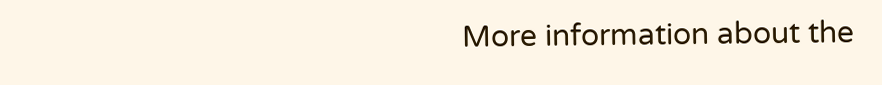More information about the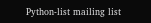Python-list mailing list